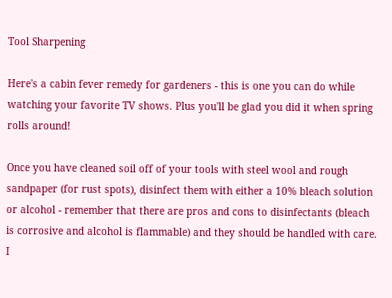Tool Sharpening

Here's a cabin fever remedy for gardeners - this is one you can do while watching your favorite TV shows. Plus you'll be glad you did it when spring rolls around!

Once you have cleaned soil off of your tools with steel wool and rough sandpaper (for rust spots), disinfect them with either a 10% bleach solution or alcohol - remember that there are pros and cons to disinfectants (bleach is corrosive and alcohol is flammable) and they should be handled with care. I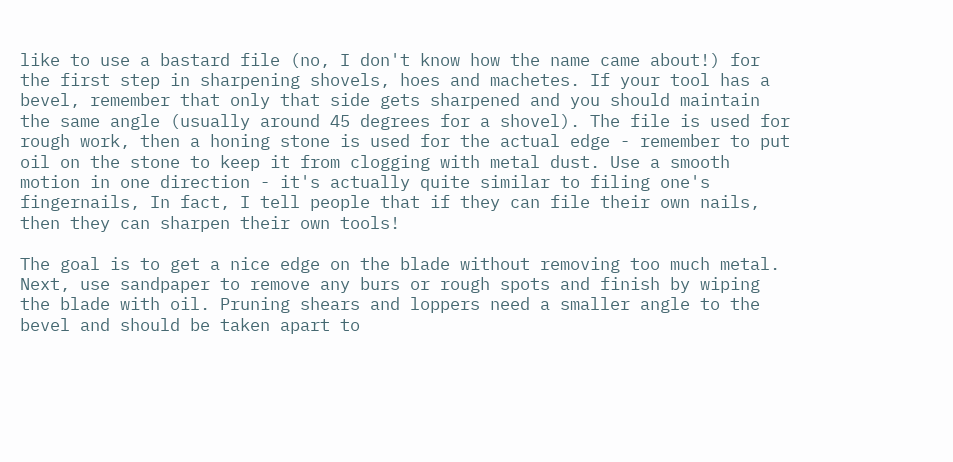like to use a bastard file (no, I don't know how the name came about!) for the first step in sharpening shovels, hoes and machetes. If your tool has a bevel, remember that only that side gets sharpened and you should maintain the same angle (usually around 45 degrees for a shovel). The file is used for rough work, then a honing stone is used for the actual edge - remember to put oil on the stone to keep it from clogging with metal dust. Use a smooth motion in one direction - it's actually quite similar to filing one's fingernails, In fact, I tell people that if they can file their own nails, then they can sharpen their own tools!

The goal is to get a nice edge on the blade without removing too much metal. Next, use sandpaper to remove any burs or rough spots and finish by wiping the blade with oil. Pruning shears and loppers need a smaller angle to the bevel and should be taken apart to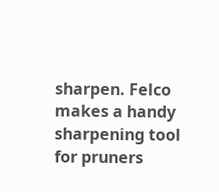sharpen. Felco makes a handy sharpening tool for pruners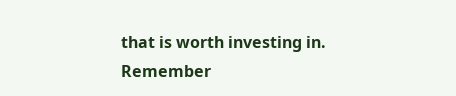that is worth investing in. Remember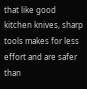that like good kitchen knives, sharp tools makes for less effort and are safer than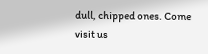dull, chipped ones. Come visit us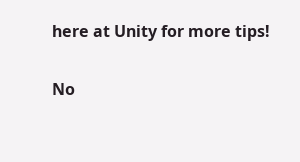here at Unity for more tips!

No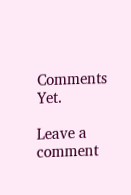Comments Yet.

Leave a comment